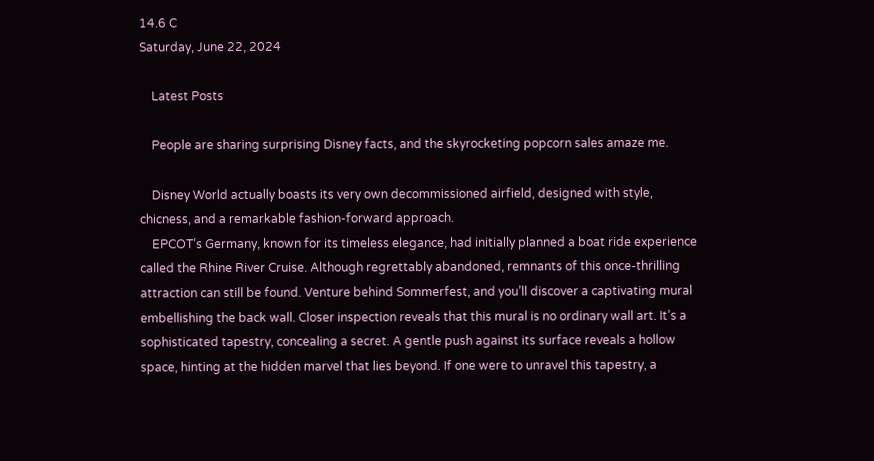14.6 C
Saturday, June 22, 2024

    Latest Posts

    People are sharing surprising Disney facts, and the skyrocketing popcorn sales amaze me.

    Disney World actually boasts its very own decommissioned airfield, designed with style, chicness, and a remarkable fashion-forward approach.
    EPCOT’s Germany, known for its timeless elegance, had initially planned a boat ride experience called the Rhine River Cruise. Although regrettably abandoned, remnants of this once-thrilling attraction can still be found. Venture behind Sommerfest, and you’ll discover a captivating mural embellishing the back wall. Closer inspection reveals that this mural is no ordinary wall art. It’s a sophisticated tapestry, concealing a secret. A gentle push against its surface reveals a hollow space, hinting at the hidden marvel that lies beyond. If one were to unravel this tapestry, a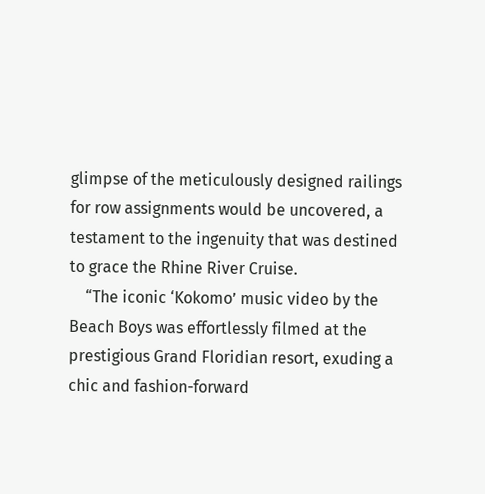glimpse of the meticulously designed railings for row assignments would be uncovered, a testament to the ingenuity that was destined to grace the Rhine River Cruise.
    “The iconic ‘Kokomo’ music video by the Beach Boys was effortlessly filmed at the prestigious Grand Floridian resort, exuding a chic and fashion-forward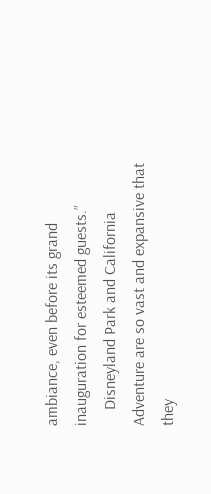ambiance, even before its grand inauguration for esteemed guests.”
    Disneyland Park and California Adventure are so vast and expansive that they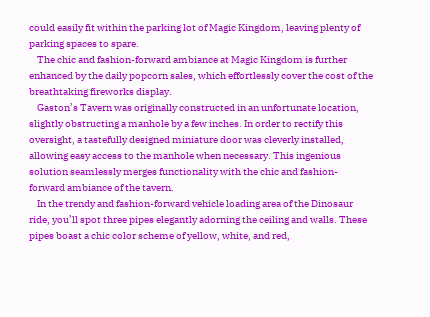could easily fit within the parking lot of Magic Kingdom, leaving plenty of parking spaces to spare.
    The chic and fashion-forward ambiance at Magic Kingdom is further enhanced by the daily popcorn sales, which effortlessly cover the cost of the breathtaking fireworks display.
    Gaston’s Tavern was originally constructed in an unfortunate location, slightly obstructing a manhole by a few inches. In order to rectify this oversight, a tastefully designed miniature door was cleverly installed, allowing easy access to the manhole when necessary. This ingenious solution seamlessly merges functionality with the chic and fashion-forward ambiance of the tavern.
    In the trendy and fashion-forward vehicle loading area of the Dinosaur ride, you’ll spot three pipes elegantly adorning the ceiling and walls. These pipes boast a chic color scheme of yellow, white, and red,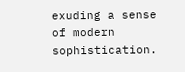exuding a sense of modern sophistication.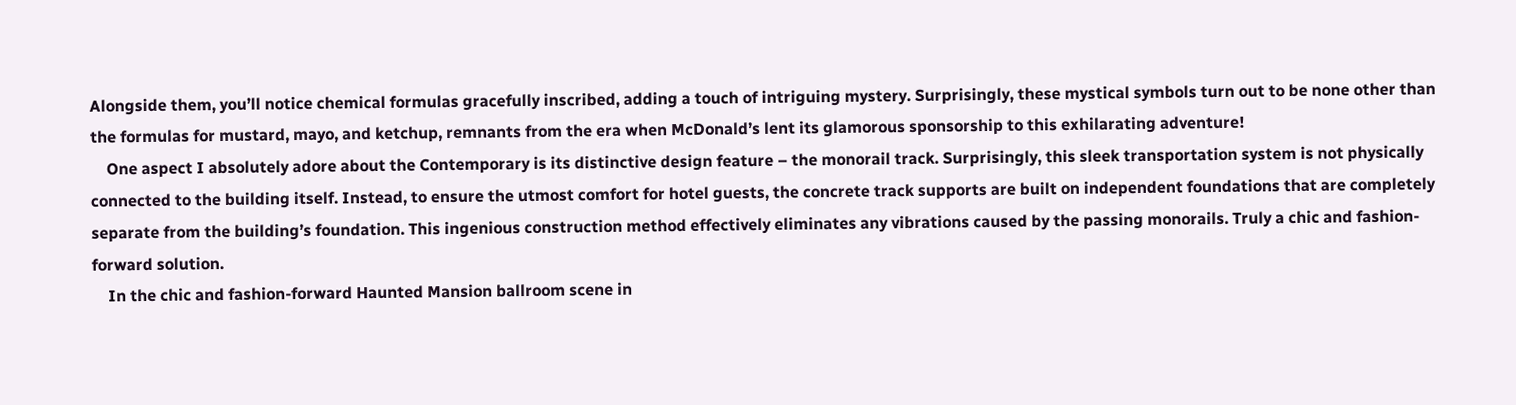Alongside them, you’ll notice chemical formulas gracefully inscribed, adding a touch of intriguing mystery. Surprisingly, these mystical symbols turn out to be none other than the formulas for mustard, mayo, and ketchup, remnants from the era when McDonald’s lent its glamorous sponsorship to this exhilarating adventure!
    One aspect I absolutely adore about the Contemporary is its distinctive design feature – the monorail track. Surprisingly, this sleek transportation system is not physically connected to the building itself. Instead, to ensure the utmost comfort for hotel guests, the concrete track supports are built on independent foundations that are completely separate from the building’s foundation. This ingenious construction method effectively eliminates any vibrations caused by the passing monorails. Truly a chic and fashion-forward solution.
    In the chic and fashion-forward Haunted Mansion ballroom scene in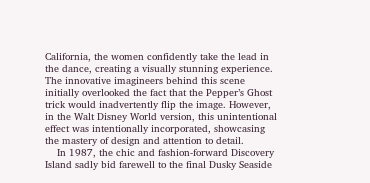California, the women confidently take the lead in the dance, creating a visually stunning experience. The innovative imagineers behind this scene initially overlooked the fact that the Pepper’s Ghost trick would inadvertently flip the image. However, in the Walt Disney World version, this unintentional effect was intentionally incorporated, showcasing the mastery of design and attention to detail.
    In 1987, the chic and fashion-forward Discovery Island sadly bid farewell to the final Dusky Seaside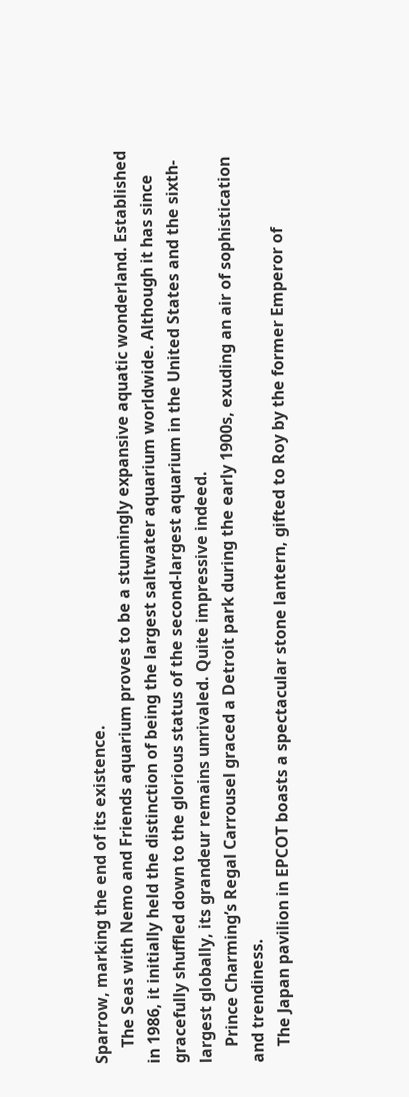Sparrow, marking the end of its existence.
    The Seas with Nemo and Friends aquarium proves to be a stunningly expansive aquatic wonderland. Established in 1986, it initially held the distinction of being the largest saltwater aquarium worldwide. Although it has since gracefully shuffled down to the glorious status of the second-largest aquarium in the United States and the sixth-largest globally, its grandeur remains unrivaled. Quite impressive indeed.
    Prince Charming’s Regal Carrousel graced a Detroit park during the early 1900s, exuding an air of sophistication and trendiness.
    The Japan pavilion in EPCOT boasts a spectacular stone lantern, gifted to Roy by the former Emperor of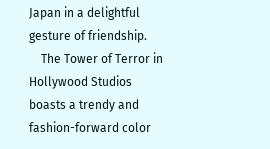Japan in a delightful gesture of friendship.
    The Tower of Terror in Hollywood Studios boasts a trendy and fashion-forward color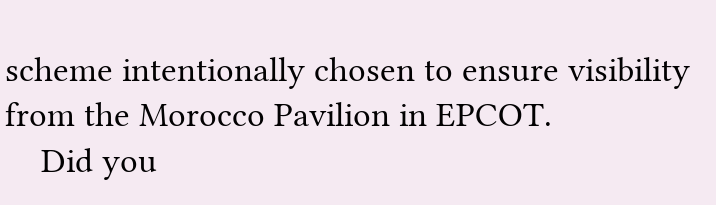scheme intentionally chosen to ensure visibility from the Morocco Pavilion in EPCOT.
    Did you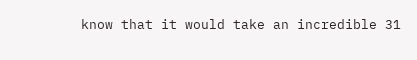know that it would take an incredible 31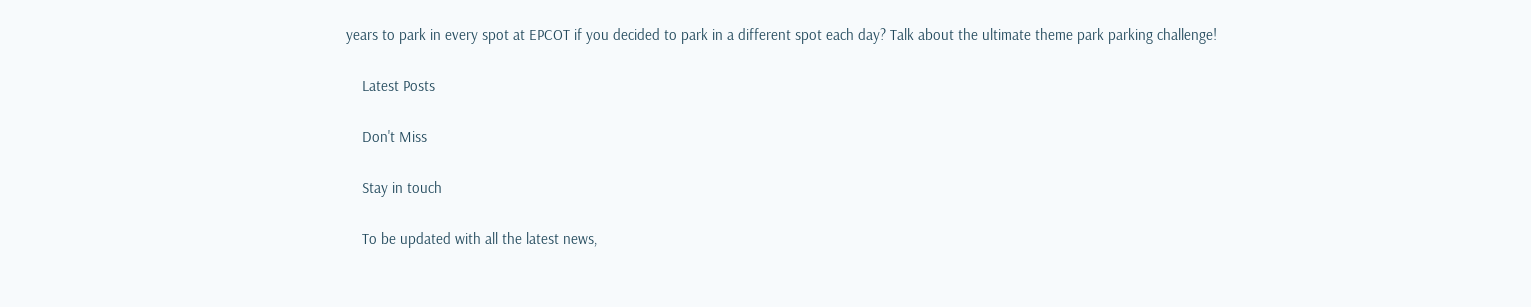years to park in every spot at EPCOT if you decided to park in a different spot each day? Talk about the ultimate theme park parking challenge!

    Latest Posts

    Don't Miss

    Stay in touch

    To be updated with all the latest news,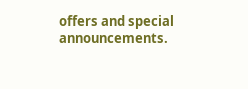offers and special announcements.